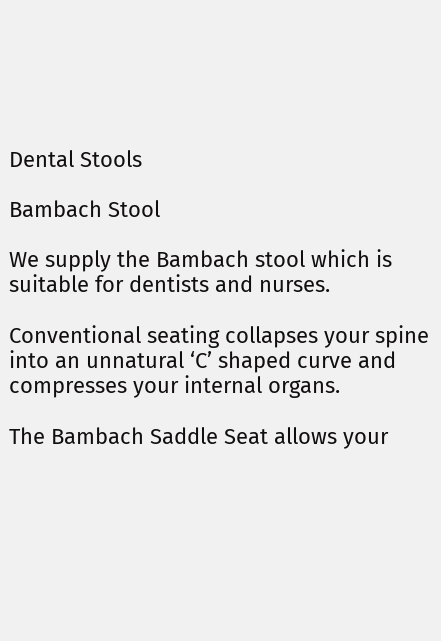Dental Stools

Bambach Stool

We supply the Bambach stool which is suitable for dentists and nurses.

Conventional seating collapses your spine into an unnatural ‘C’ shaped curve and compresses your internal organs.

The Bambach Saddle Seat allows your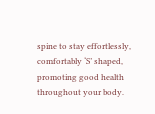spine to stay effortlessly, comfortably ‘S’ shaped, promoting good health throughout your body.